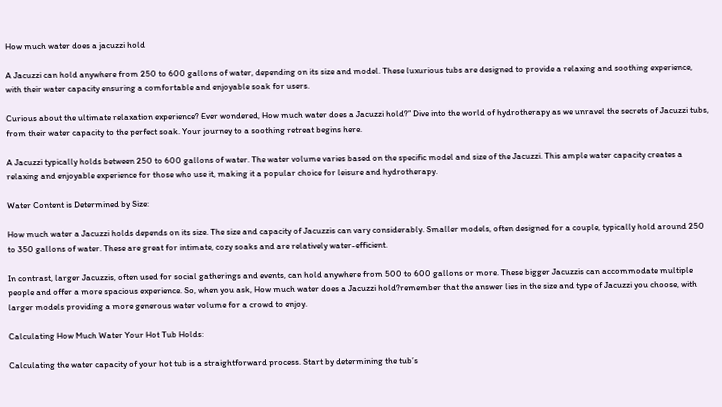How much water does a jacuzzi hold

A Jacuzzi can hold anywhere from 250 to 600 gallons of water, depending on its size and model. These luxurious tubs are designed to provide a relaxing and soothing experience, with their water capacity ensuring a comfortable and enjoyable soak for users.

Curious about the ultimate relaxation experience? Ever wondered, How much water does a Jacuzzi hold?” Dive into the world of hydrotherapy as we unravel the secrets of Jacuzzi tubs, from their water capacity to the perfect soak. Your journey to a soothing retreat begins here.

A Jacuzzi typically holds between 250 to 600 gallons of water. The water volume varies based on the specific model and size of the Jacuzzi. This ample water capacity creates a relaxing and enjoyable experience for those who use it, making it a popular choice for leisure and hydrotherapy.

Water Content is Determined by Size:

How much water a Jacuzzi holds depends on its size. The size and capacity of Jacuzzis can vary considerably. Smaller models, often designed for a couple, typically hold around 250 to 350 gallons of water. These are great for intimate, cozy soaks and are relatively water-efficient.

In contrast, larger Jacuzzis, often used for social gatherings and events, can hold anywhere from 500 to 600 gallons or more. These bigger Jacuzzis can accommodate multiple people and offer a more spacious experience. So, when you ask, How much water does a Jacuzzi hold?remember that the answer lies in the size and type of Jacuzzi you choose, with larger models providing a more generous water volume for a crowd to enjoy.

Calculating How Much Water Your Hot Tub Holds:

Calculating the water capacity of your hot tub is a straightforward process. Start by determining the tub’s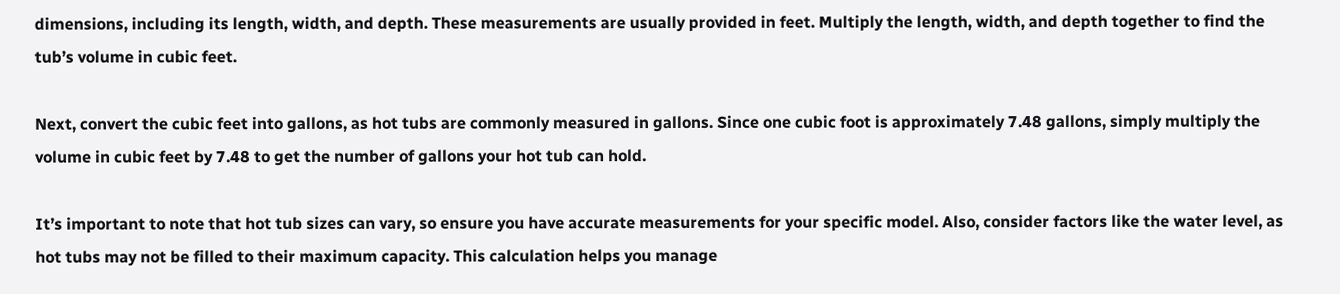dimensions, including its length, width, and depth. These measurements are usually provided in feet. Multiply the length, width, and depth together to find the tub’s volume in cubic feet.

Next, convert the cubic feet into gallons, as hot tubs are commonly measured in gallons. Since one cubic foot is approximately 7.48 gallons, simply multiply the volume in cubic feet by 7.48 to get the number of gallons your hot tub can hold.

It’s important to note that hot tub sizes can vary, so ensure you have accurate measurements for your specific model. Also, consider factors like the water level, as hot tubs may not be filled to their maximum capacity. This calculation helps you manage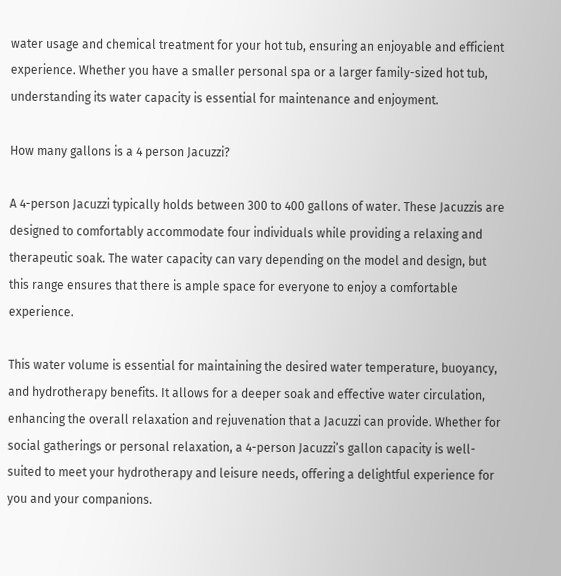water usage and chemical treatment for your hot tub, ensuring an enjoyable and efficient experience. Whether you have a smaller personal spa or a larger family-sized hot tub, understanding its water capacity is essential for maintenance and enjoyment.

How many gallons is a 4 person Jacuzzi?

A 4-person Jacuzzi typically holds between 300 to 400 gallons of water. These Jacuzzis are designed to comfortably accommodate four individuals while providing a relaxing and therapeutic soak. The water capacity can vary depending on the model and design, but this range ensures that there is ample space for everyone to enjoy a comfortable experience.

This water volume is essential for maintaining the desired water temperature, buoyancy, and hydrotherapy benefits. It allows for a deeper soak and effective water circulation, enhancing the overall relaxation and rejuvenation that a Jacuzzi can provide. Whether for social gatherings or personal relaxation, a 4-person Jacuzzi’s gallon capacity is well-suited to meet your hydrotherapy and leisure needs, offering a delightful experience for you and your companions.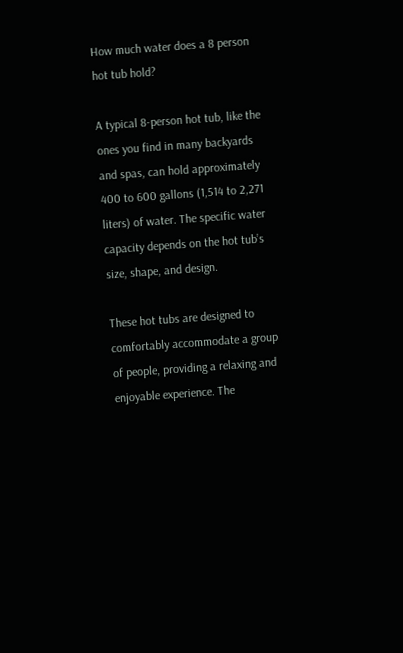How much water does a 8 person hot tub hold?

A typical 8-person hot tub, like the ones you find in many backyards and spas, can hold approximately 400 to 600 gallons (1,514 to 2,271 liters) of water. The specific water capacity depends on the hot tub’s size, shape, and design.

These hot tubs are designed to comfortably accommodate a group of people, providing a relaxing and enjoyable experience. The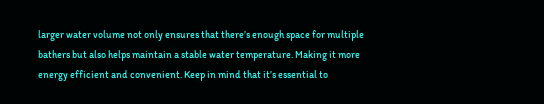larger water volume not only ensures that there’s enough space for multiple bathers but also helps maintain a stable water temperature. Making it more energy efficient and convenient. Keep in mind that it’s essential to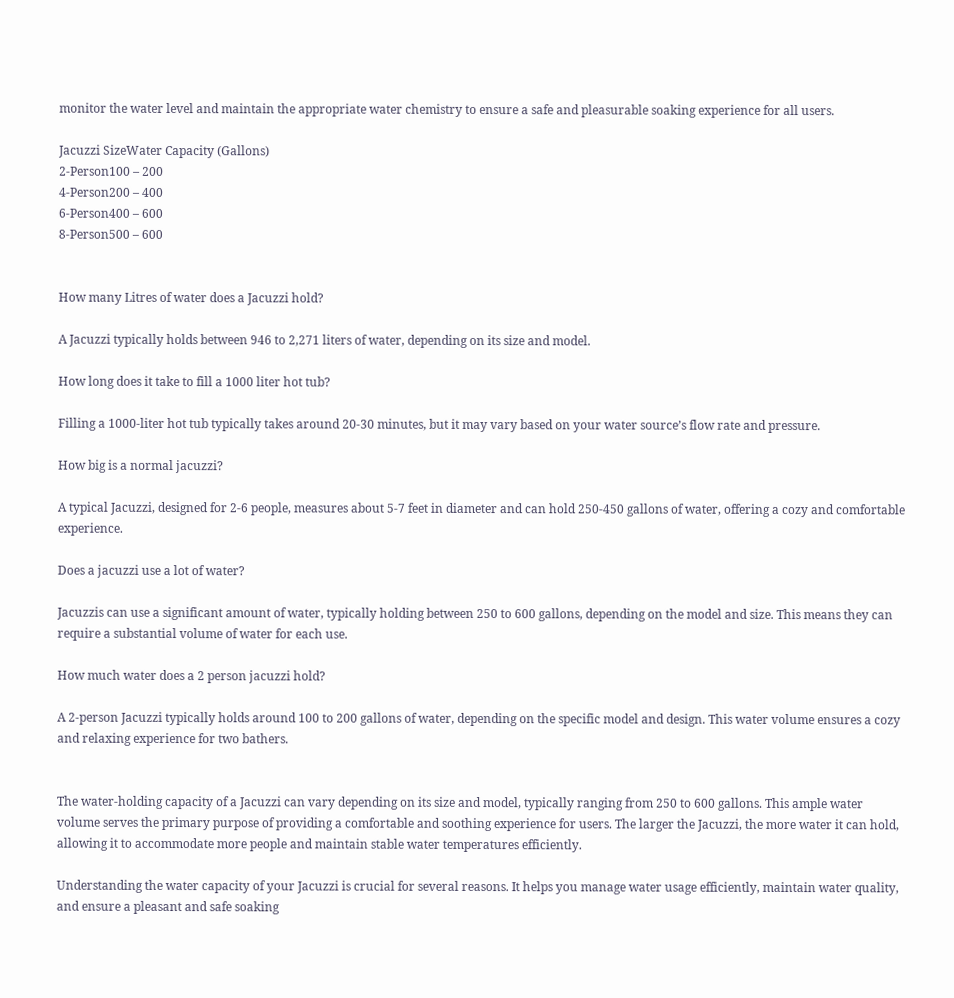monitor the water level and maintain the appropriate water chemistry to ensure a safe and pleasurable soaking experience for all users.

Jacuzzi SizeWater Capacity (Gallons)
2-Person100 – 200
4-Person200 – 400
6-Person400 – 600
8-Person500 – 600


How many Litres of water does a Jacuzzi hold?

A Jacuzzi typically holds between 946 to 2,271 liters of water, depending on its size and model.

How long does it take to fill a 1000 liter hot tub?

Filling a 1000-liter hot tub typically takes around 20-30 minutes, but it may vary based on your water source’s flow rate and pressure.

How big is a normal jacuzzi?

A typical Jacuzzi, designed for 2-6 people, measures about 5-7 feet in diameter and can hold 250-450 gallons of water, offering a cozy and comfortable experience.

Does a jacuzzi use a lot of water?

Jacuzzis can use a significant amount of water, typically holding between 250 to 600 gallons, depending on the model and size. This means they can require a substantial volume of water for each use.

How much water does a 2 person jacuzzi hold?

A 2-person Jacuzzi typically holds around 100 to 200 gallons of water, depending on the specific model and design. This water volume ensures a cozy and relaxing experience for two bathers.


The water-holding capacity of a Jacuzzi can vary depending on its size and model, typically ranging from 250 to 600 gallons. This ample water volume serves the primary purpose of providing a comfortable and soothing experience for users. The larger the Jacuzzi, the more water it can hold, allowing it to accommodate more people and maintain stable water temperatures efficiently.

Understanding the water capacity of your Jacuzzi is crucial for several reasons. It helps you manage water usage efficiently, maintain water quality, and ensure a pleasant and safe soaking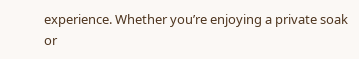experience. Whether you’re enjoying a private soak or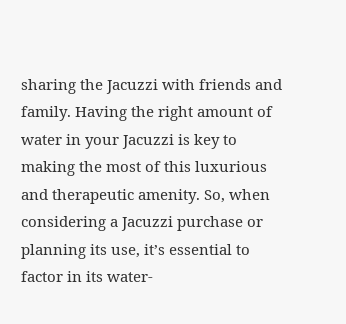sharing the Jacuzzi with friends and family. Having the right amount of water in your Jacuzzi is key to making the most of this luxurious and therapeutic amenity. So, when considering a Jacuzzi purchase or planning its use, it’s essential to factor in its water-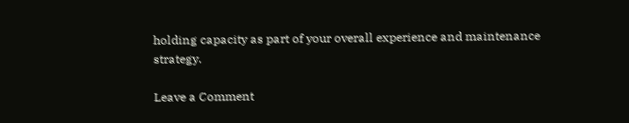holding capacity as part of your overall experience and maintenance strategy.

Leave a Comment